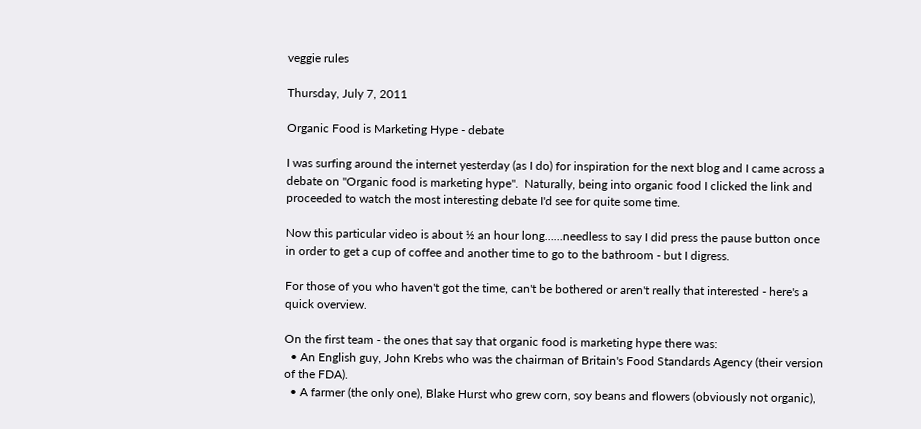veggie rules

Thursday, July 7, 2011

Organic Food is Marketing Hype - debate

I was surfing around the internet yesterday (as I do) for inspiration for the next blog and I came across a debate on "Organic food is marketing hype".  Naturally, being into organic food I clicked the link and proceeded to watch the most interesting debate I'd see for quite some time.

Now this particular video is about ½ an hour long……needless to say I did press the pause button once in order to get a cup of coffee and another time to go to the bathroom - but I digress.

For those of you who haven't got the time, can't be bothered or aren't really that interested - here's a quick overview.

On the first team - the ones that say that organic food is marketing hype there was:
  • An English guy, John Krebs who was the chairman of Britain's Food Standards Agency (their version of the FDA).
  • A farmer (the only one), Blake Hurst who grew corn, soy beans and flowers (obviously not organic),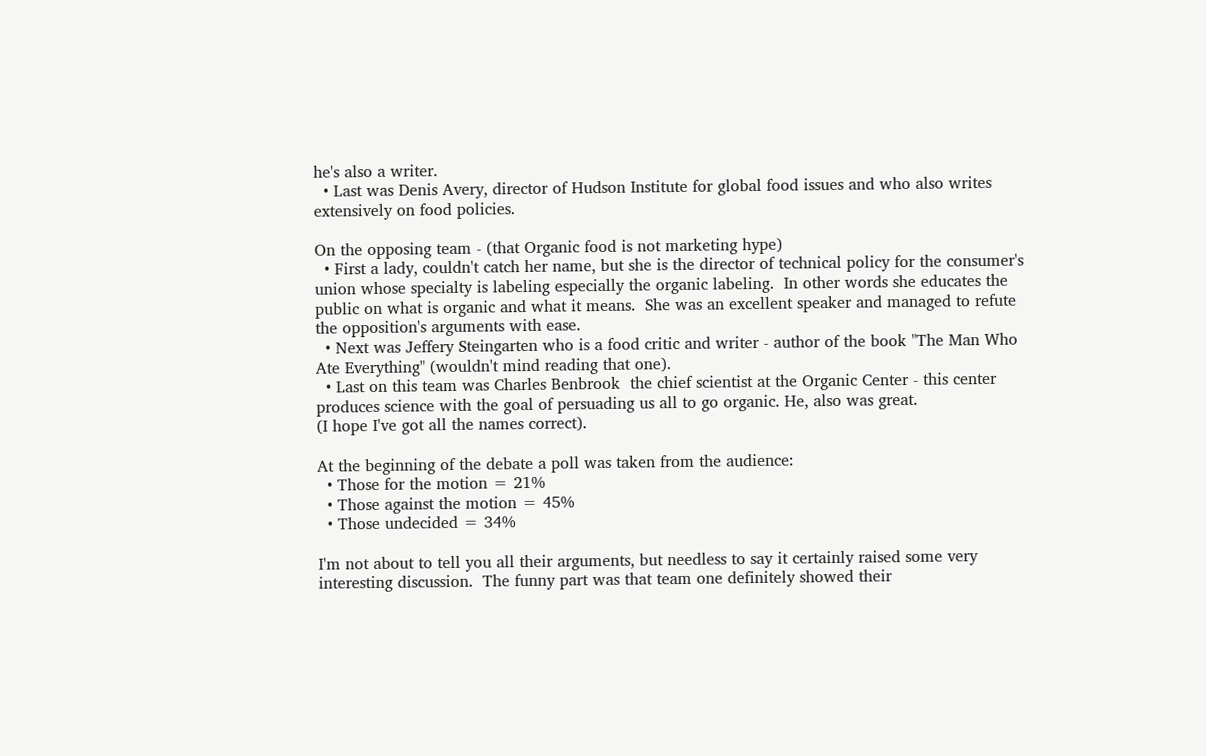he's also a writer.
  • Last was Denis Avery, director of Hudson Institute for global food issues and who also writes extensively on food policies.

On the opposing team - (that Organic food is not marketing hype)
  • First a lady, couldn't catch her name, but she is the director of technical policy for the consumer's union whose specialty is labeling especially the organic labeling.  In other words she educates the public on what is organic and what it means.  She was an excellent speaker and managed to refute the opposition's arguments with ease.
  • Next was Jeffery Steingarten who is a food critic and writer - author of the book "The Man Who Ate Everything" (wouldn't mind reading that one).
  • Last on this team was Charles Benbrook  the chief scientist at the Organic Center - this center produces science with the goal of persuading us all to go organic. He, also was great.
(I hope I've got all the names correct).

At the beginning of the debate a poll was taken from the audience:
  • Those for the motion = 21%
  • Those against the motion = 45%
  • Those undecided = 34%

I'm not about to tell you all their arguments, but needless to say it certainly raised some very interesting discussion.  The funny part was that team one definitely showed their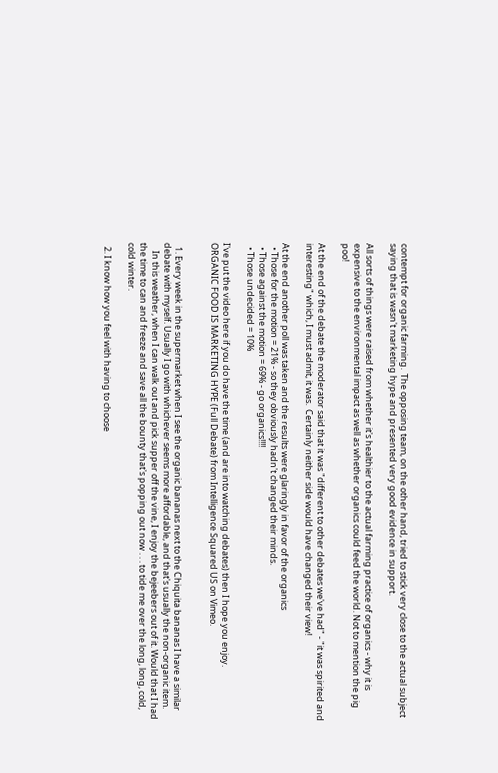contempt for organic farming.  The opposing team, on the other hand, tried to stick very close to the actual subject saying that is wasn't marketing hype and presented very good evidence in support.

All sorts of things were raised from whether it's healthier to the actual farming practice of organics - why it is expensive to the environmental impact as well as whether organics could feed the world. Not to mention the pig poo!

At the end of the debate the moderator said that it was "different to other debates we've had" - "it was spirited and interesting" which, I must admit, it was.  Certainly neither side would have changed their view!

At the end another poll was taken and the results were glaringly in favor of the organics
  • Those for the motion = 21% - so they obviously hadn't changed their minds.
  • Those against the motion = 69% - go organics!!!!
  • Those undecided = 10%

I've put the video here if you do have the time (and are into watching debates) then I hope you enjoy.
ORGANIC FOOD IS MARKETING HYPE (Full Debate) from Intelligence Squared US on Vimeo.


  1. Every week in the supermarket when I see the organic bananas next to the Chiquita bananas I have a similar debate with myself. Usually I go with whichever seems more affordable, and that's usually the non-organic item.
    In this weather, when I can walk out and pick supper off the vine, I enjoy the bejeebers out of it. Would that I had the time to can and freeze and save all the bounty that's popping out now . . . to tide me over the long, long, cold, cold winter.

  2. I know how you feel with having to choose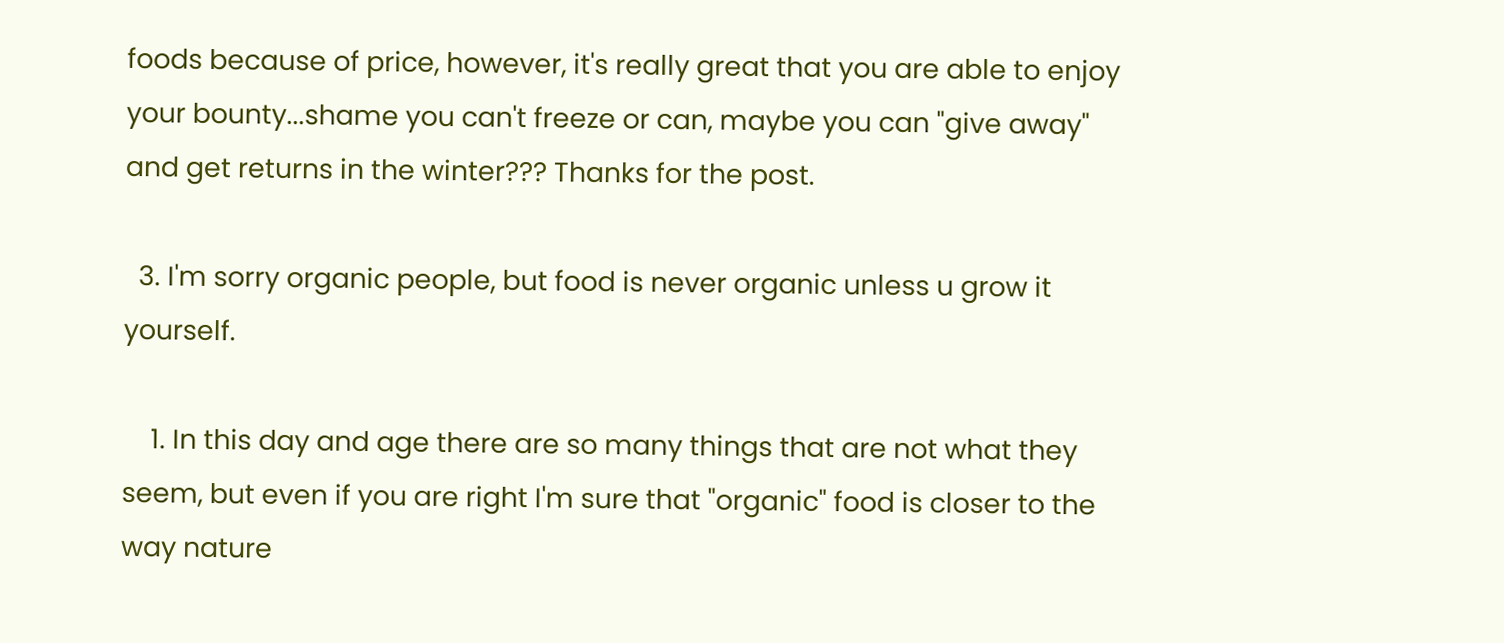foods because of price, however, it's really great that you are able to enjoy your bounty...shame you can't freeze or can, maybe you can "give away" and get returns in the winter??? Thanks for the post.

  3. I'm sorry organic people, but food is never organic unless u grow it yourself.

    1. In this day and age there are so many things that are not what they seem, but even if you are right I'm sure that "organic" food is closer to the way nature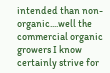intended than non-organic....well the commercial organic growers I know certainly strive for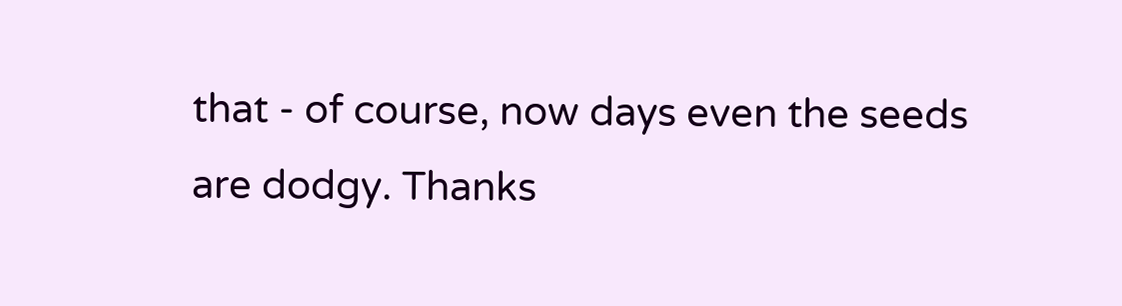that - of course, now days even the seeds are dodgy. Thanks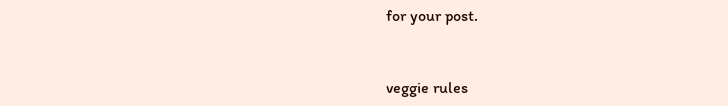for your post.


veggie rules